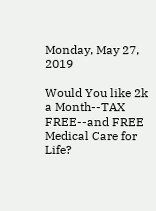Monday, May 27, 2019

Would You like 2k a Month--TAX FREE--and FREE Medical Care for Life?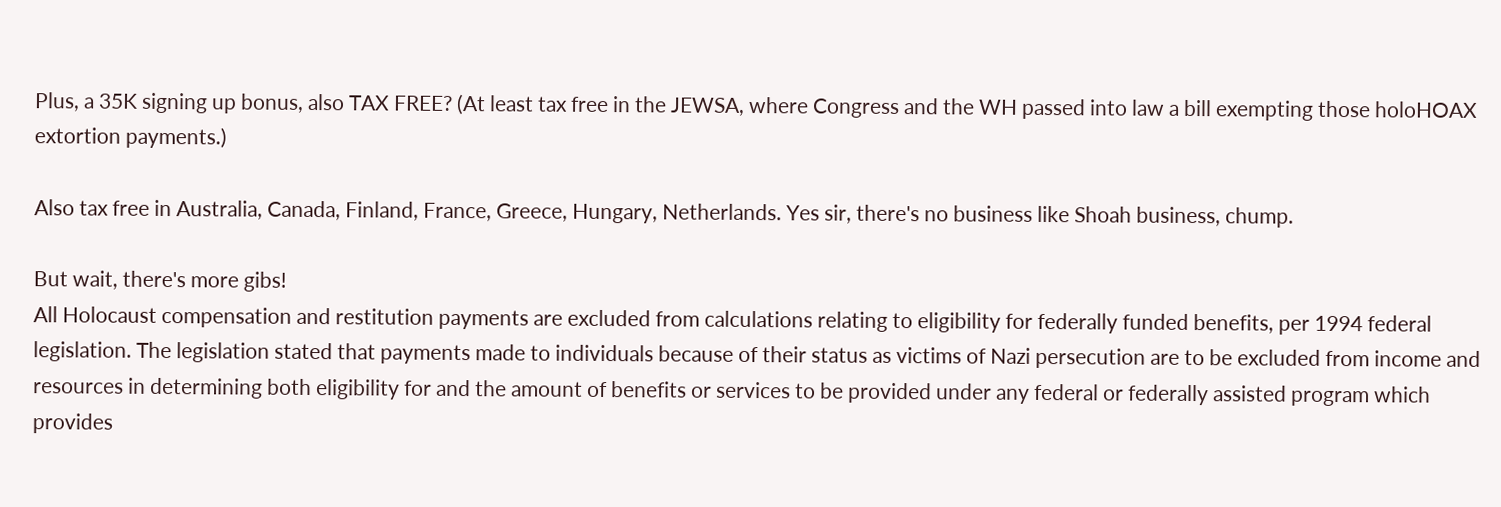Plus, a 35K signing up bonus, also TAX FREE? (At least tax free in the JEWSA, where Congress and the WH passed into law a bill exempting those holoHOAX extortion payments.)

Also tax free in Australia, Canada, Finland, France, Greece, Hungary, Netherlands. Yes sir, there's no business like Shoah business, chump.

But wait, there's more gibs!
All Holocaust compensation and restitution payments are excluded from calculations relating to eligibility for federally funded benefits, per 1994 federal legislation. The legislation stated that payments made to individuals because of their status as victims of Nazi persecution are to be excluded from income and resources in determining both eligibility for and the amount of benefits or services to be provided under any federal or federally assisted program which provides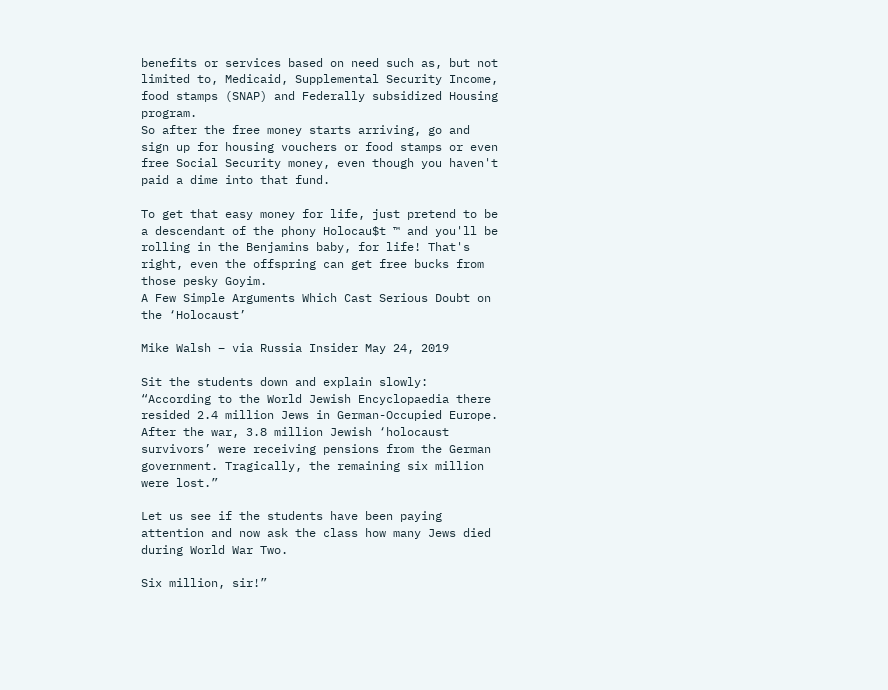benefits or services based on need such as, but not limited to, Medicaid, Supplemental Security Income, food stamps (SNAP) and Federally subsidized Housing program.
So after the free money starts arriving, go and sign up for housing vouchers or food stamps or even free Social Security money, even though you haven't paid a dime into that fund.

To get that easy money for life, just pretend to be a descendant of the phony Holocau$t ™ and you'll be rolling in the Benjamins baby, for life! That's right, even the offspring can get free bucks from those pesky Goyim.
A Few Simple Arguments Which Cast Serious Doubt on the ‘Holocaust’

Mike Walsh – via Russia Insider May 24, 2019

Sit the students down and explain slowly: “According to the World Jewish Encyclopaedia there resided 2.4 million Jews in German-Occupied Europe. After the war, 3.8 million Jewish ‘holocaust survivors’ were receiving pensions from the German government. Tragically, the remaining six million were lost.”

Let us see if the students have been paying attention and now ask the class how many Jews died during World War Two.

Six million, sir!”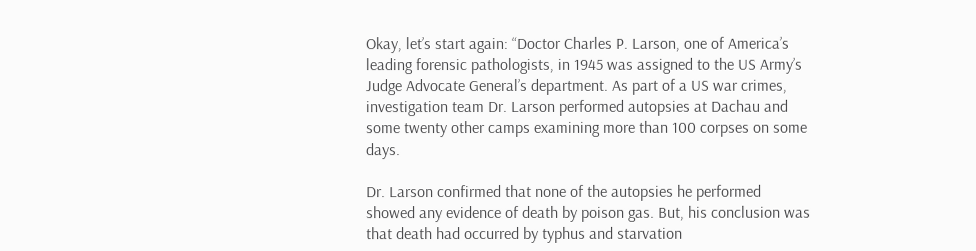Okay, let’s start again: “Doctor Charles P. Larson, one of America’s leading forensic pathologists, in 1945 was assigned to the US Army’s Judge Advocate General’s department. As part of a US war crimes, investigation team Dr. Larson performed autopsies at Dachau and some twenty other camps examining more than 100 corpses on some days.

Dr. Larson confirmed that none of the autopsies he performed showed any evidence of death by poison gas. But, his conclusion was that death had occurred by typhus and starvation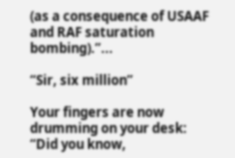(as a consequence of USAAF and RAF saturation bombing).”...

“Sir, six million”

Your fingers are now drumming on your desk: “Did you know,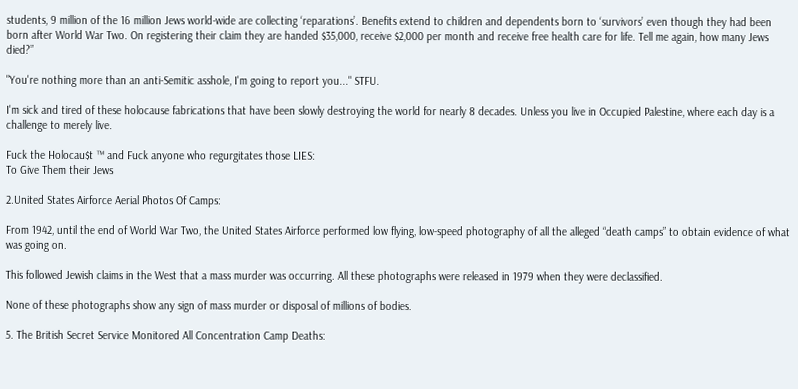students, 9 million of the 16 million Jews world-wide are collecting ‘reparations’. Benefits extend to children and dependents born to ‘survivors’ even though they had been born after World War Two. On registering their claim they are handed $35,000, receive $2,000 per month and receive free health care for life. Tell me again, how many Jews died?”

"You're nothing more than an anti-Semitic asshole, I'm going to report you..." STFU.

I'm sick and tired of these holocause fabrications that have been slowly destroying the world for nearly 8 decades. Unless you live in Occupied Palestine, where each day is a challenge to merely live.

Fuck the Holocau$t ™ and Fuck anyone who regurgitates those LIES:
To Give Them their Jews

2.United States Airforce Aerial Photos Of Camps:

From 1942, until the end of World War Two, the United States Airforce performed low flying, low-speed photography of all the alleged “death camps” to obtain evidence of what was going on.

This followed Jewish claims in the West that a mass murder was occurring. All these photographs were released in 1979 when they were declassified.

None of these photographs show any sign of mass murder or disposal of millions of bodies.

5. The British Secret Service Monitored All Concentration Camp Deaths: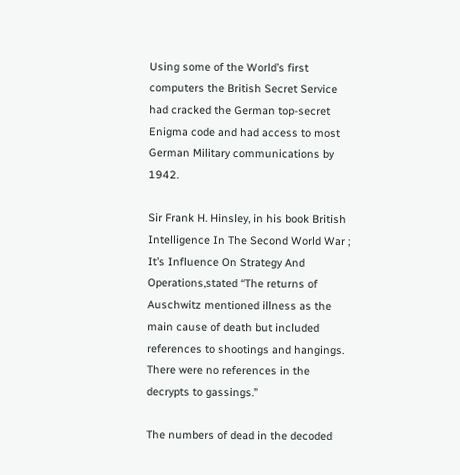Using some of the World’s first computers the British Secret Service had cracked the German top-secret Enigma code and had access to most German Military communications by 1942.

Sir Frank H. Hinsley, in his book British Intelligence In The Second World War ; It’s Influence On Strategy And Operations,stated “The returns of Auschwitz mentioned illness as the main cause of death but included references to shootings and hangings. There were no references in the decrypts to gassings.”

The numbers of dead in the decoded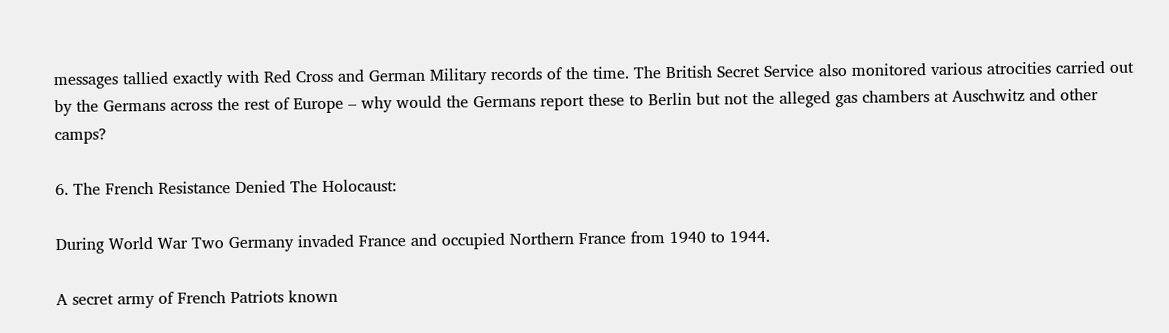messages tallied exactly with Red Cross and German Military records of the time. The British Secret Service also monitored various atrocities carried out by the Germans across the rest of Europe – why would the Germans report these to Berlin but not the alleged gas chambers at Auschwitz and other camps?

6. The French Resistance Denied The Holocaust:

During World War Two Germany invaded France and occupied Northern France from 1940 to 1944.

A secret army of French Patriots known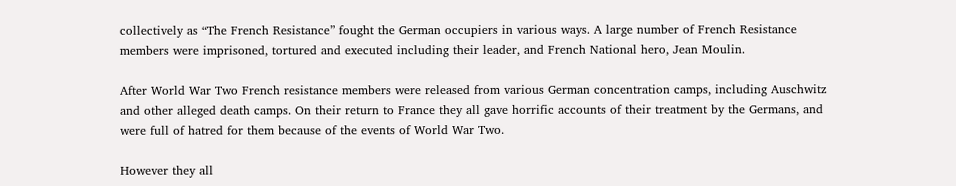collectively as “The French Resistance” fought the German occupiers in various ways. A large number of French Resistance members were imprisoned, tortured and executed including their leader, and French National hero, Jean Moulin.

After World War Two French resistance members were released from various German concentration camps, including Auschwitz and other alleged death camps. On their return to France they all gave horrific accounts of their treatment by the Germans, and were full of hatred for them because of the events of World War Two.

However they all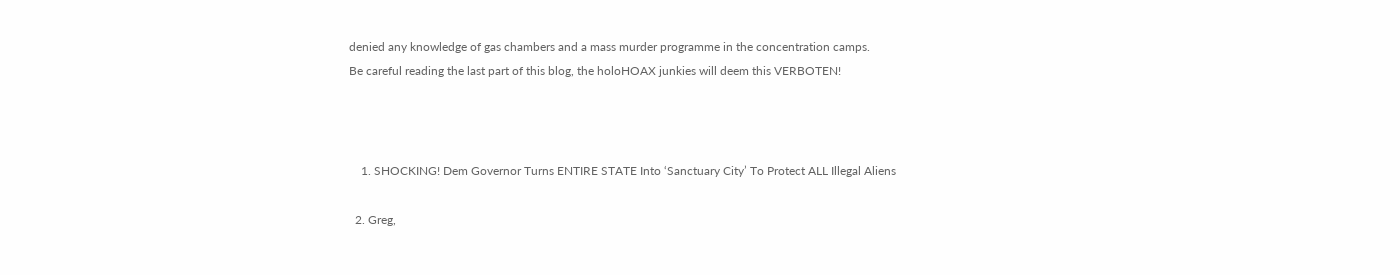denied any knowledge of gas chambers and a mass murder programme in the concentration camps.
Be careful reading the last part of this blog, the holoHOAX junkies will deem this VERBOTEN!



    1. SHOCKING! Dem Governor Turns ENTIRE STATE Into ‘Sanctuary City’ To Protect ALL Illegal Aliens

  2. Greg,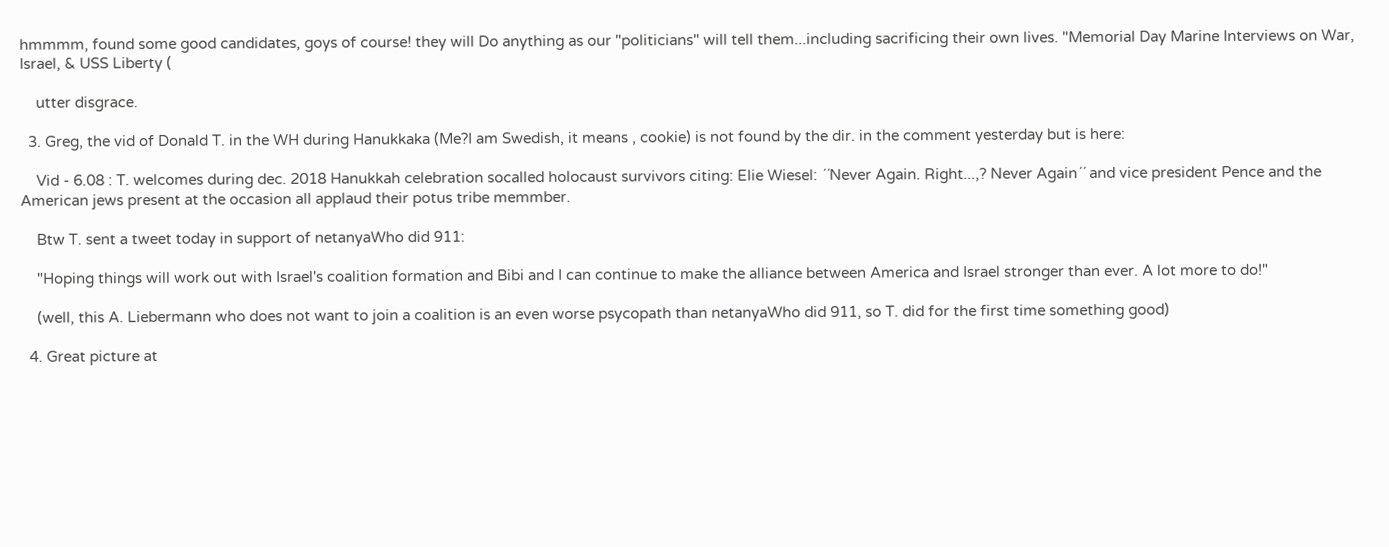hmmmm, found some good candidates, goys of course! they will Do anything as our "politicians" will tell them...including sacrificing their own lives. "Memorial Day Marine Interviews on War, Israel, & USS Liberty (

    utter disgrace.

  3. Greg, the vid of Donald T. in the WH during Hanukkaka (Me?I am Swedish, it means , cookie) is not found by the dir. in the comment yesterday but is here:

    Vid - 6.08 : T. welcomes during dec. 2018 Hanukkah celebration socalled holocaust survivors citing: Elie Wiesel: ´´Never Again. Right...,? Never Again´´ and vice president Pence and the American jews present at the occasion all applaud their potus tribe memmber.

    Btw T. sent a tweet today in support of netanyaWho did 911:

    "Hoping things will work out with Israel's coalition formation and Bibi and I can continue to make the alliance between America and Israel stronger than ever. A lot more to do!"

    (well, this A. Liebermann who does not want to join a coalition is an even worse psycopath than netanyaWho did 911, so T. did for the first time something good)

  4. Great picture at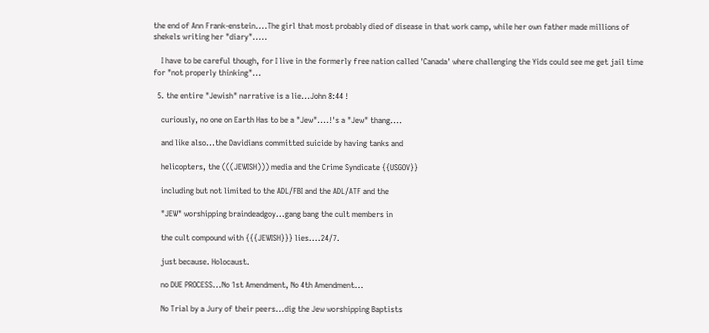the end of Ann Frank-enstein....The girl that most probably died of disease in that work camp, while her own father made millions of shekels writing her "diary".....

    I have to be careful though, for I live in the formerly free nation called 'Canada' where challenging the Yids could see me get jail time for "not properly thinking"...

  5. the entire "Jewish" narrative is a lie...John 8:44 !

    curiously, no one on Earth Has to be a "Jew"....!'s a "Jew" thang....

    and like also...the Davidians committed suicide by having tanks and

    helicopters, the (((JEWISH))) media and the Crime Syndicate {{USGOV}}

    including but not limited to the ADL/FBI and the ADL/ATF and the

    "JEW" worshipping braindeadgoy...gang bang the cult members in

    the cult compound with {{{JEWISH}}} lies....24/7.

    just because. Holocaust.

    no DUE PROCESS...No 1st Amendment, No 4th Amendment...

    No Trial by a Jury of their peers...dig the Jew worshipping Baptists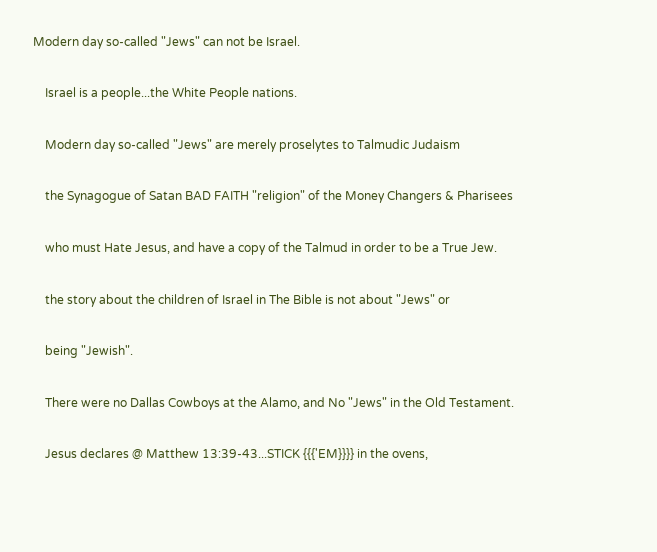Modern day so-called "Jews" can not be Israel.

    Israel is a people...the White People nations.

    Modern day so-called "Jews" are merely proselytes to Talmudic Judaism

    the Synagogue of Satan BAD FAITH "religion" of the Money Changers & Pharisees

    who must Hate Jesus, and have a copy of the Talmud in order to be a True Jew.

    the story about the children of Israel in The Bible is not about "Jews" or

    being "Jewish".

    There were no Dallas Cowboys at the Alamo, and No "Jews" in the Old Testament.

    Jesus declares @ Matthew 13:39-43...STICK {{{'EM}}}} in the ovens,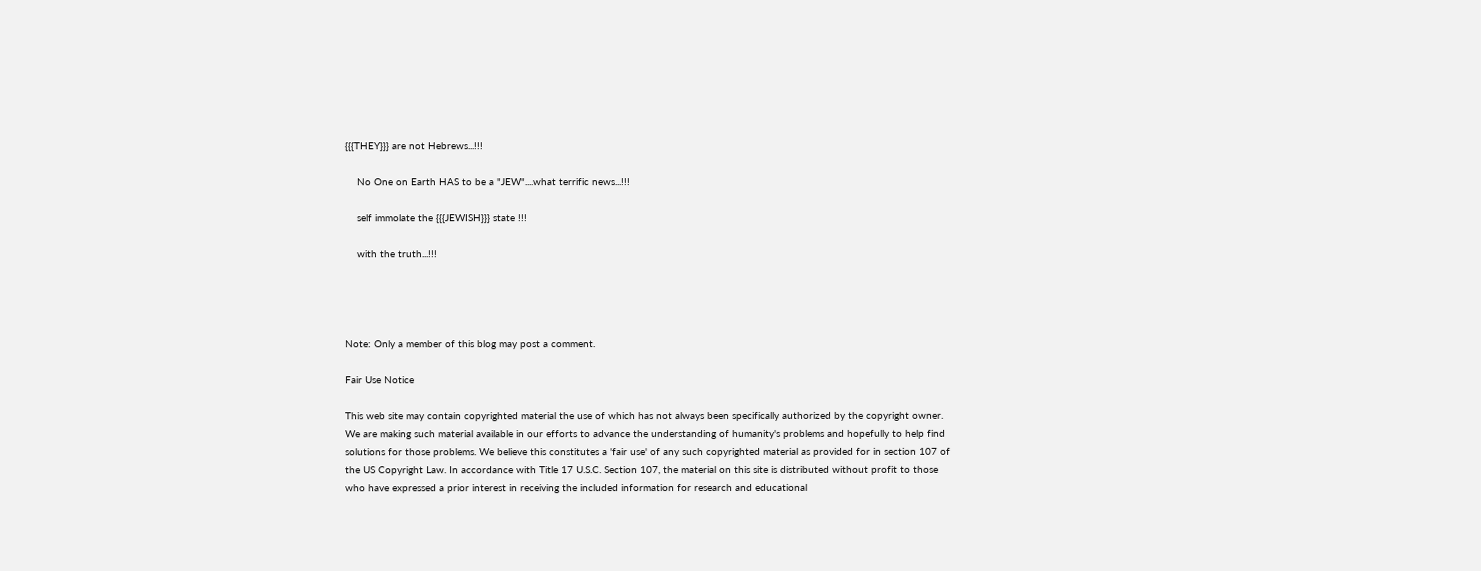{{{THEY}}} are not Hebrews...!!!

    No One on Earth HAS to be a "JEW"....what terrific news...!!!

    self immolate the {{{JEWISH}}} state !!!

    with the truth...!!!




Note: Only a member of this blog may post a comment.

Fair Use Notice

This web site may contain copyrighted material the use of which has not always been specifically authorized by the copyright owner. We are making such material available in our efforts to advance the understanding of humanity's problems and hopefully to help find solutions for those problems. We believe this constitutes a 'fair use' of any such copyrighted material as provided for in section 107 of the US Copyright Law. In accordance with Title 17 U.S.C. Section 107, the material on this site is distributed without profit to those who have expressed a prior interest in receiving the included information for research and educational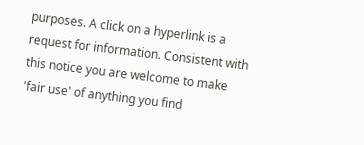purposes. A click on a hyperlink is a request for information. Consistent with this notice you are welcome to make 'fair use' of anything you find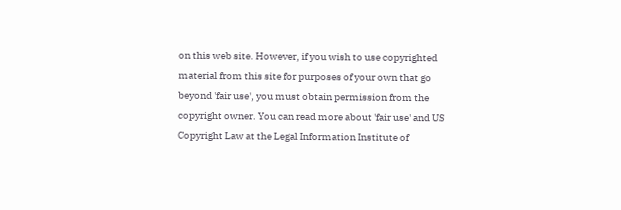on this web site. However, if you wish to use copyrighted material from this site for purposes of your own that go beyond 'fair use', you must obtain permission from the copyright owner. You can read more about 'fair use' and US Copyright Law at the Legal Information Institute of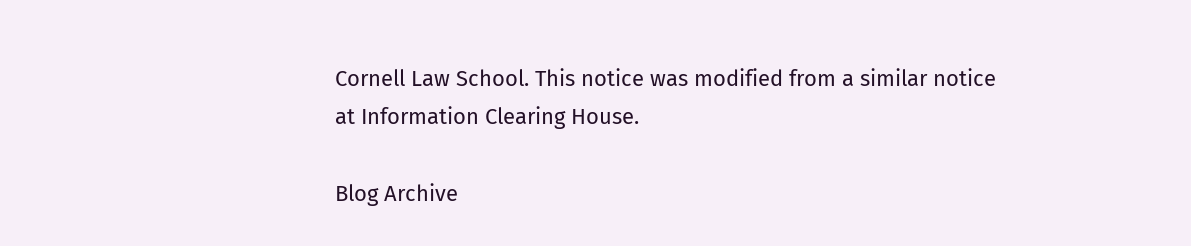Cornell Law School. This notice was modified from a similar notice at Information Clearing House.

Blog Archive